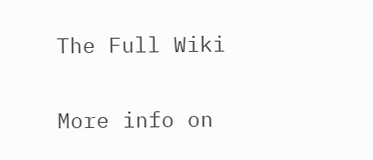The Full Wiki

More info on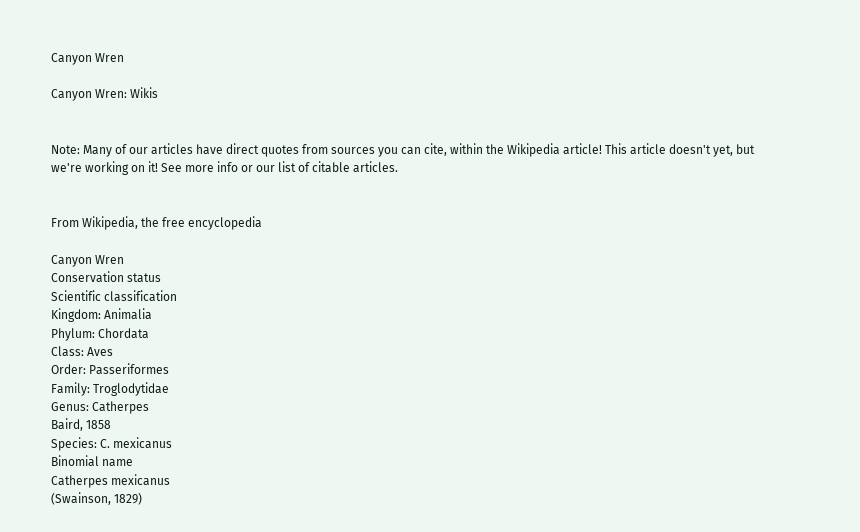Canyon Wren

Canyon Wren: Wikis


Note: Many of our articles have direct quotes from sources you can cite, within the Wikipedia article! This article doesn't yet, but we're working on it! See more info or our list of citable articles.


From Wikipedia, the free encyclopedia

Canyon Wren
Conservation status
Scientific classification
Kingdom: Animalia
Phylum: Chordata
Class: Aves
Order: Passeriformes
Family: Troglodytidae
Genus: Catherpes
Baird, 1858
Species: C. mexicanus
Binomial name
Catherpes mexicanus
(Swainson, 1829)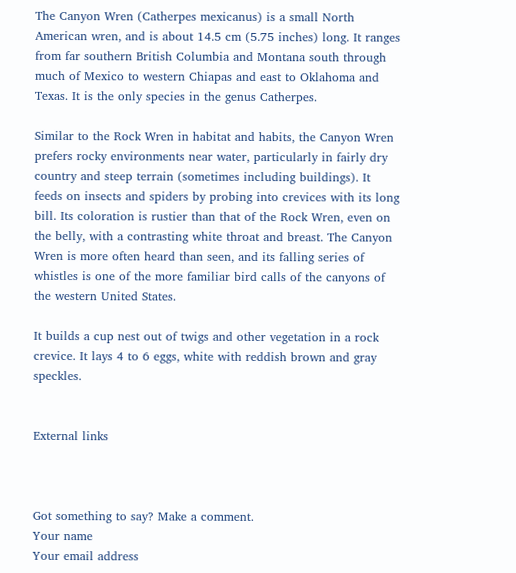The Canyon Wren (Catherpes mexicanus) is a small North American wren, and is about 14.5 cm (5.75 inches) long. It ranges from far southern British Columbia and Montana south through much of Mexico to western Chiapas and east to Oklahoma and Texas. It is the only species in the genus Catherpes.

Similar to the Rock Wren in habitat and habits, the Canyon Wren prefers rocky environments near water, particularly in fairly dry country and steep terrain (sometimes including buildings). It feeds on insects and spiders by probing into crevices with its long bill. Its coloration is rustier than that of the Rock Wren, even on the belly, with a contrasting white throat and breast. The Canyon Wren is more often heard than seen, and its falling series of whistles is one of the more familiar bird calls of the canyons of the western United States.

It builds a cup nest out of twigs and other vegetation in a rock crevice. It lays 4 to 6 eggs, white with reddish brown and gray speckles.


External links



Got something to say? Make a comment.
Your name
Your email address